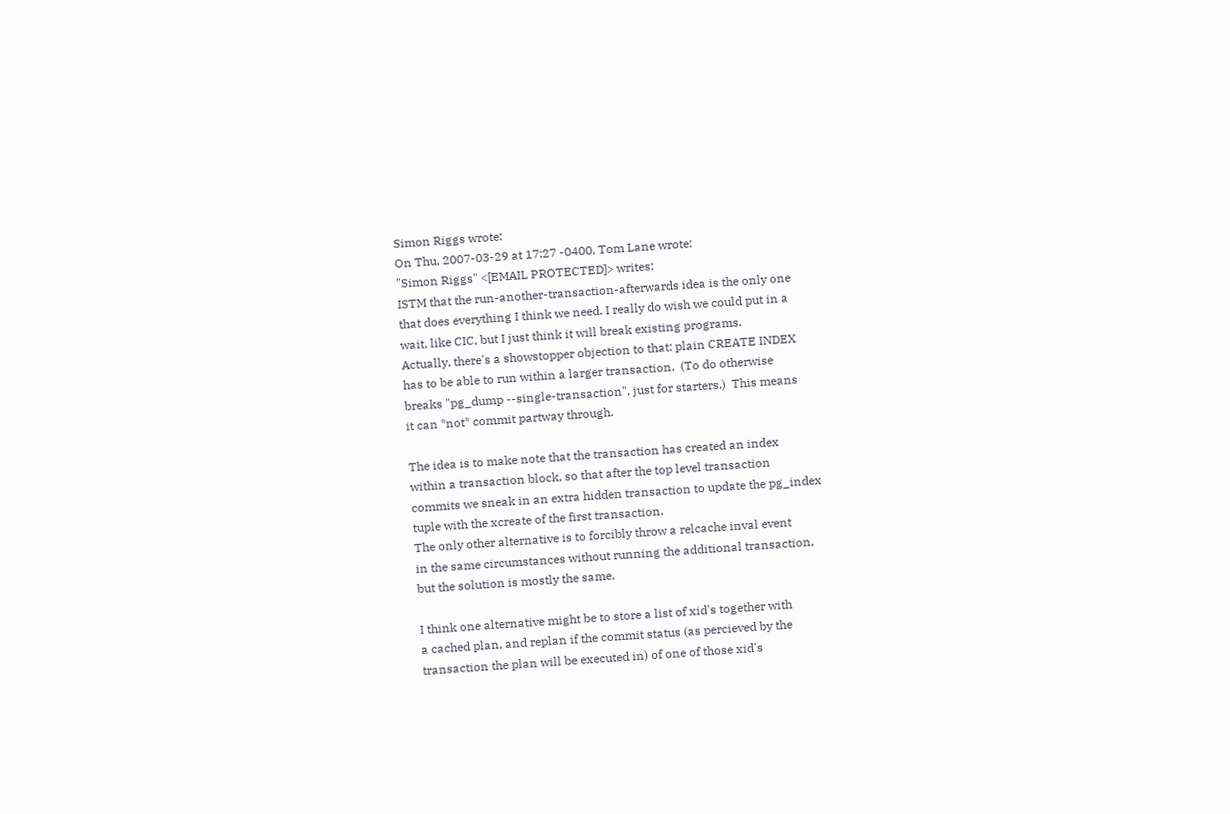Simon Riggs wrote:
On Thu, 2007-03-29 at 17:27 -0400, Tom Lane wrote:
"Simon Riggs" <[EMAIL PROTECTED]> writes:
ISTM that the run-another-transaction-afterwards idea is the only one
that does everything I think we need. I really do wish we could put in a
wait, like CIC, but I just think it will break existing programs.
Actually, there's a showstopper objection to that: plain CREATE INDEX
has to be able to run within a larger transaction.  (To do otherwise
breaks "pg_dump --single-transaction", just for starters.)  This means
it can *not* commit partway through.

The idea is to make note that the transaction has created an index
within a transaction block, so that after the top level transaction
commits we sneak in an extra hidden transaction to update the pg_index
tuple with the xcreate of the first transaction.
The only other alternative is to forcibly throw a relcache inval event
in the same circumstances without running the additional transaction,
but the solution is mostly the same.

I think one alternative might be to store a list of xid's together with
a cached plan, and replan if the commit status (as percieved by the
transaction the plan will be executed in) of one of those xid's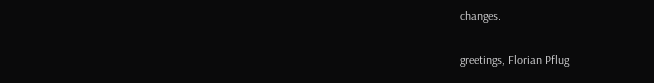changes.

greetings, Florian Pflug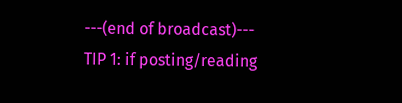---(end of broadcast)---
TIP 1: if posting/reading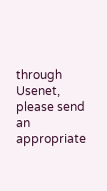through Usenet, please send an appropriate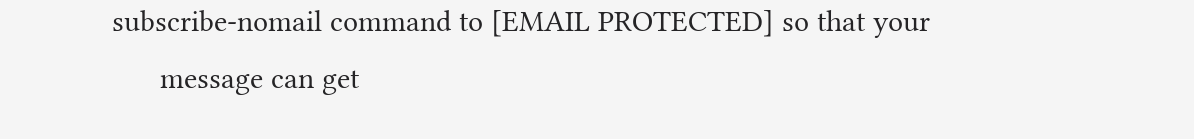subscribe-nomail command to [EMAIL PROTECTED] so that your
      message can get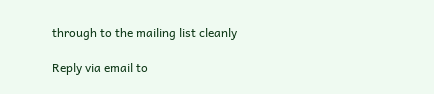through to the mailing list cleanly

Reply via email to